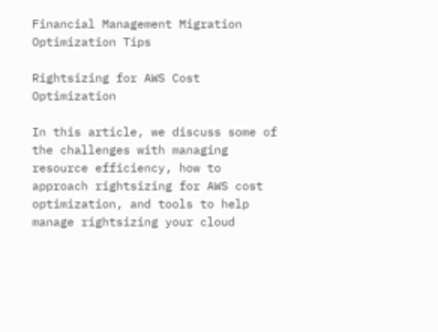Financial Management Migration Optimization Tips

Rightsizing for AWS Cost Optimization

In this article, we discuss some of the challenges with managing resource efficiency, how to approach rightsizing for AWS cost optimization, and tools to help manage rightsizing your cloud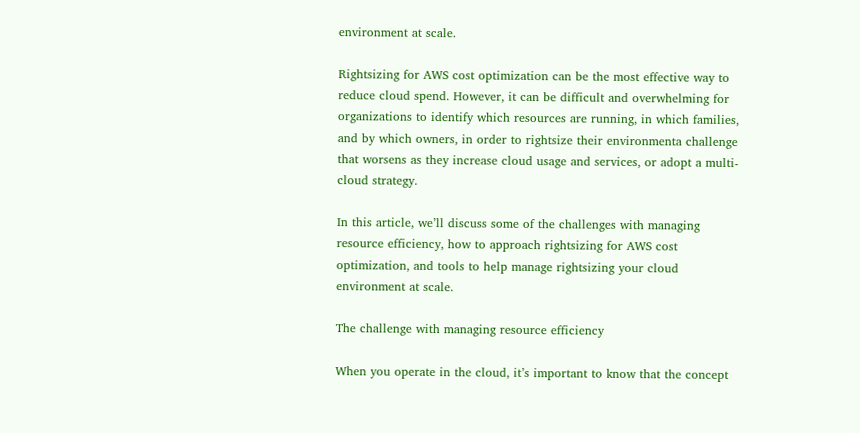environment at scale.

Rightsizing for AWS cost optimization can be the most effective way to reduce cloud spend. However, it can be difficult and overwhelming for organizations to identify which resources are running, in which families, and by which owners, in order to rightsize their environmenta challenge that worsens as they increase cloud usage and services, or adopt a multi-cloud strategy.

In this article, we’ll discuss some of the challenges with managing resource efficiency, how to approach rightsizing for AWS cost optimization, and tools to help manage rightsizing your cloud environment at scale.

The challenge with managing resource efficiency

When you operate in the cloud, it’s important to know that the concept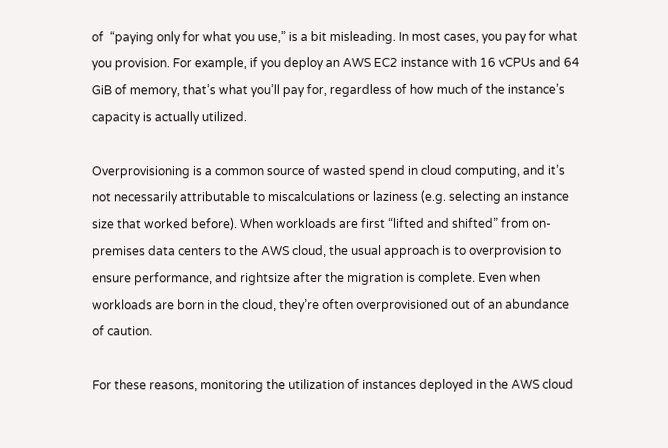of  “paying only for what you use,” is a bit misleading. In most cases, you pay for what you provision. For example, if you deploy an AWS EC2 instance with 16 vCPUs and 64 GiB of memory, that’s what you’ll pay for, regardless of how much of the instance’s capacity is actually utilized.

Overprovisioning is a common source of wasted spend in cloud computing, and it’s not necessarily attributable to miscalculations or laziness (e.g. selecting an instance size that worked before). When workloads are first “lifted and shifted” from on-premises data centers to the AWS cloud, the usual approach is to overprovision to ensure performance, and rightsize after the migration is complete. Even when workloads are born in the cloud, they’re often overprovisioned out of an abundance of caution.

For these reasons, monitoring the utilization of instances deployed in the AWS cloud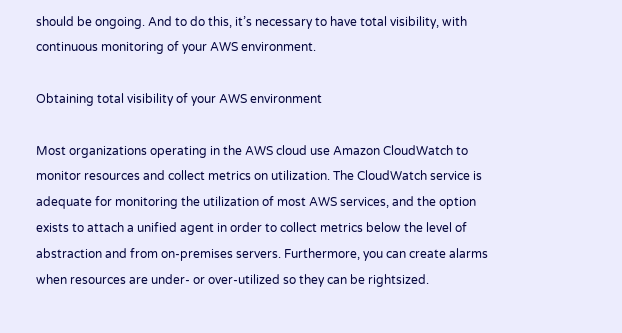should be ongoing. And to do this, it’s necessary to have total visibility, with continuous monitoring of your AWS environment.

Obtaining total visibility of your AWS environment

Most organizations operating in the AWS cloud use Amazon CloudWatch to monitor resources and collect metrics on utilization. The CloudWatch service is adequate for monitoring the utilization of most AWS services, and the option exists to attach a unified agent in order to collect metrics below the level of abstraction and from on-premises servers. Furthermore, you can create alarms when resources are under- or over-utilized so they can be rightsized.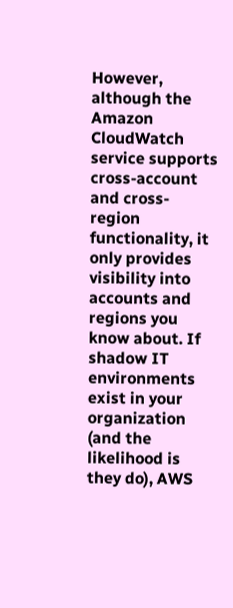However, although the Amazon CloudWatch service supports cross-account and cross-region functionality, it only provides visibility into accounts and regions you know about. If shadow IT environments exist in your organization (and the likelihood is they do), AWS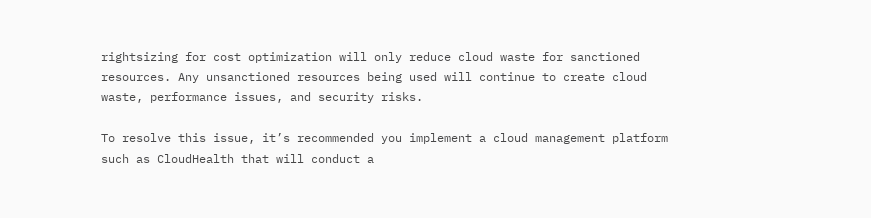rightsizing for cost optimization will only reduce cloud waste for sanctioned resources. Any unsanctioned resources being used will continue to create cloud waste, performance issues, and security risks.

To resolve this issue, it’s recommended you implement a cloud management platform such as CloudHealth that will conduct a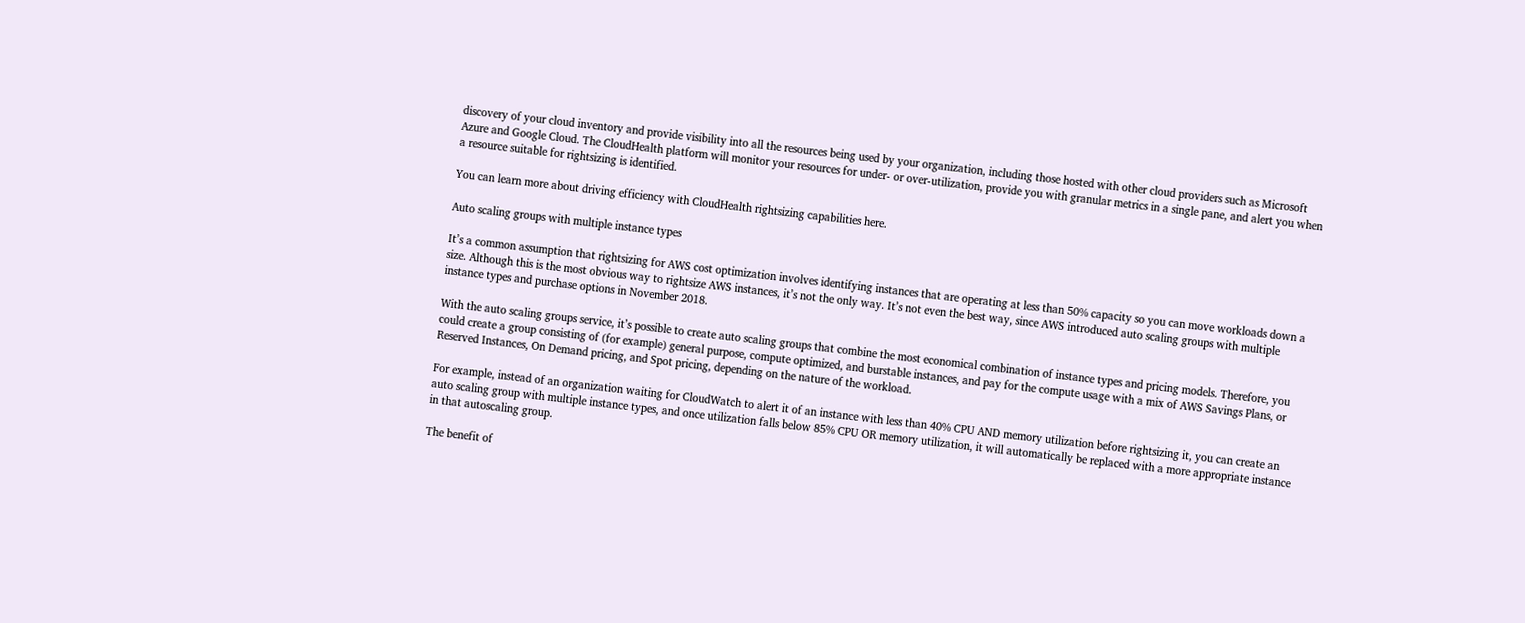discovery of your cloud inventory and provide visibility into all the resources being used by your organization, including those hosted with other cloud providers such as Microsoft Azure and Google Cloud. The CloudHealth platform will monitor your resources for under- or over-utilization, provide you with granular metrics in a single pane, and alert you when a resource suitable for rightsizing is identified.

You can learn more about driving efficiency with CloudHealth rightsizing capabilities here.

Auto scaling groups with multiple instance types

It’s a common assumption that rightsizing for AWS cost optimization involves identifying instances that are operating at less than 50% capacity so you can move workloads down a size. Although this is the most obvious way to rightsize AWS instances, it’s not the only way. It’s not even the best way, since AWS introduced auto scaling groups with multiple instance types and purchase options in November 2018.

With the auto scaling groups service, it’s possible to create auto scaling groups that combine the most economical combination of instance types and pricing models. Therefore, you could create a group consisting of (for example) general purpose, compute optimized, and burstable instances, and pay for the compute usage with a mix of AWS Savings Plans, or Reserved Instances, On Demand pricing, and Spot pricing, depending on the nature of the workload.

For example, instead of an organization waiting for CloudWatch to alert it of an instance with less than 40% CPU AND memory utilization before rightsizing it, you can create an auto scaling group with multiple instance types, and once utilization falls below 85% CPU OR memory utilization, it will automatically be replaced with a more appropriate instance in that autoscaling group.

The benefit of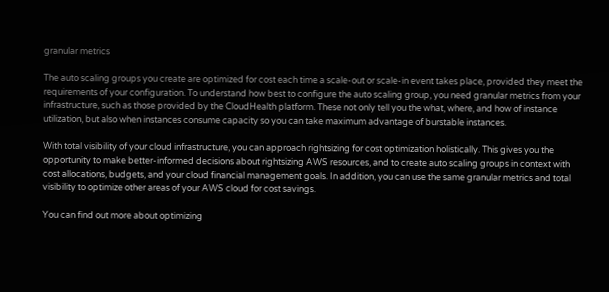granular metrics

The auto scaling groups you create are optimized for cost each time a scale-out or scale-in event takes place, provided they meet the requirements of your configuration. To understand how best to configure the auto scaling group, you need granular metrics from your infrastructure, such as those provided by the CloudHealth platform. These not only tell you the what, where, and how of instance utilization, but also when instances consume capacity so you can take maximum advantage of burstable instances.

With total visibility of your cloud infrastructure, you can approach rightsizing for cost optimization holistically. This gives you the opportunity to make better-informed decisions about rightsizing AWS resources, and to create auto scaling groups in context with cost allocations, budgets, and your cloud financial management goals. In addition, you can use the same granular metrics and total visibility to optimize other areas of your AWS cloud for cost savings.

You can find out more about optimizing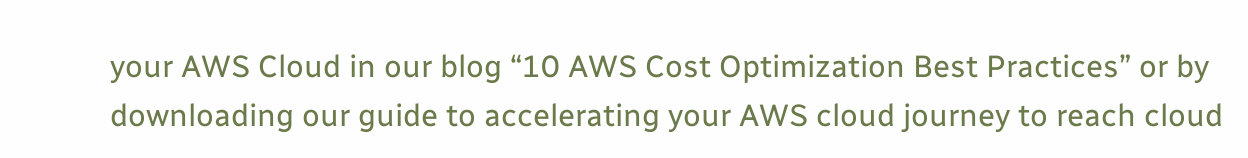your AWS Cloud in our blog “10 AWS Cost Optimization Best Practices” or by downloading our guide to accelerating your AWS cloud journey to reach cloud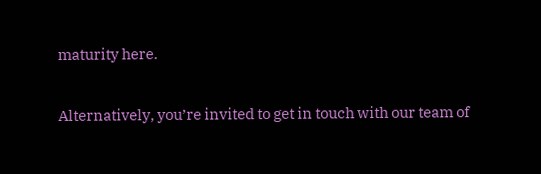maturity here.

Alternatively, you’re invited to get in touch with our team of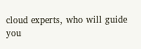cloud experts, who will guide you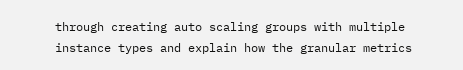through creating auto scaling groups with multiple instance types and explain how the granular metrics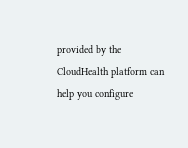provided by the CloudHealth platform can help you configure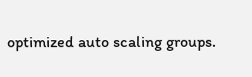optimized auto scaling groups.